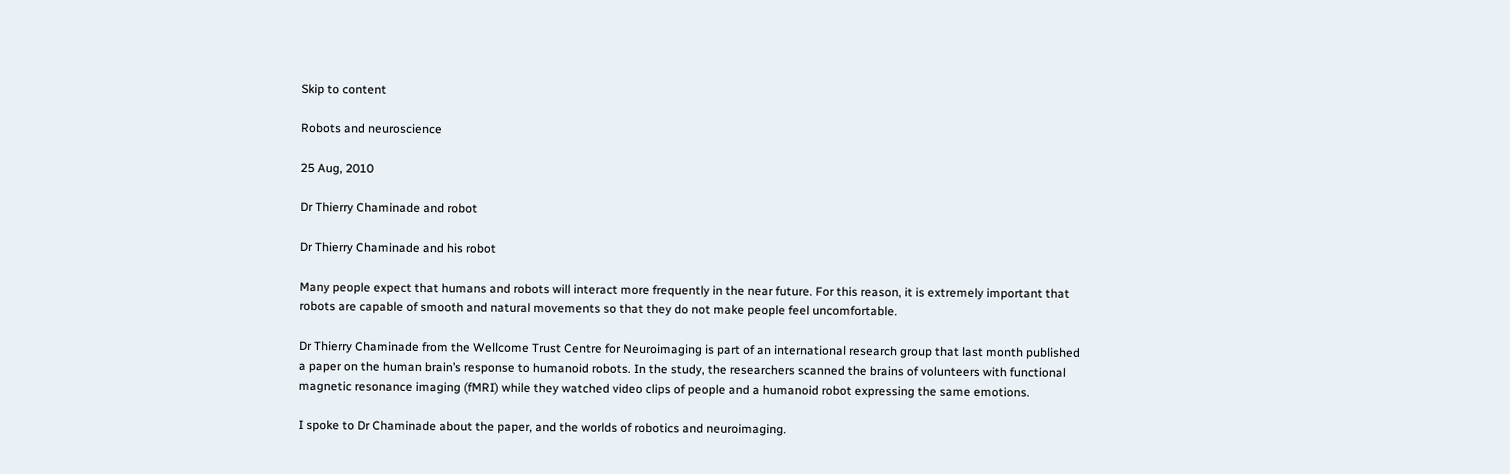Skip to content

Robots and neuroscience

25 Aug, 2010

Dr Thierry Chaminade and robot

Dr Thierry Chaminade and his robot

Many people expect that humans and robots will interact more frequently in the near future. For this reason, it is extremely important that robots are capable of smooth and natural movements so that they do not make people feel uncomfortable.

Dr Thierry Chaminade from the Wellcome Trust Centre for Neuroimaging is part of an international research group that last month published a paper on the human brain’s response to humanoid robots. In the study, the researchers scanned the brains of volunteers with functional magnetic resonance imaging (fMRI) while they watched video clips of people and a humanoid robot expressing the same emotions.

I spoke to Dr Chaminade about the paper, and the worlds of robotics and neuroimaging.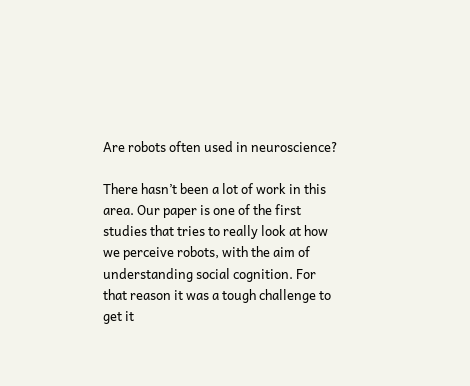Are robots often used in neuroscience?

There hasn’t been a lot of work in this area. Our paper is one of the first studies that tries to really look at how we perceive robots, with the aim of understanding social cognition. For that reason it was a tough challenge to get it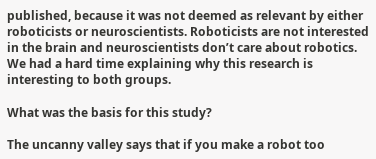published, because it was not deemed as relevant by either roboticists or neuroscientists. Roboticists are not interested in the brain and neuroscientists don’t care about robotics. We had a hard time explaining why this research is interesting to both groups.

What was the basis for this study?

The uncanny valley says that if you make a robot too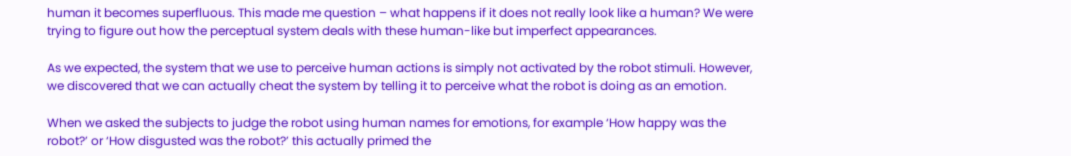human it becomes superfluous. This made me question – what happens if it does not really look like a human? We were trying to figure out how the perceptual system deals with these human-like but imperfect appearances.

As we expected, the system that we use to perceive human actions is simply not activated by the robot stimuli. However, we discovered that we can actually cheat the system by telling it to perceive what the robot is doing as an emotion.

When we asked the subjects to judge the robot using human names for emotions, for example ‘How happy was the robot?’ or ‘How disgusted was the robot?’ this actually primed the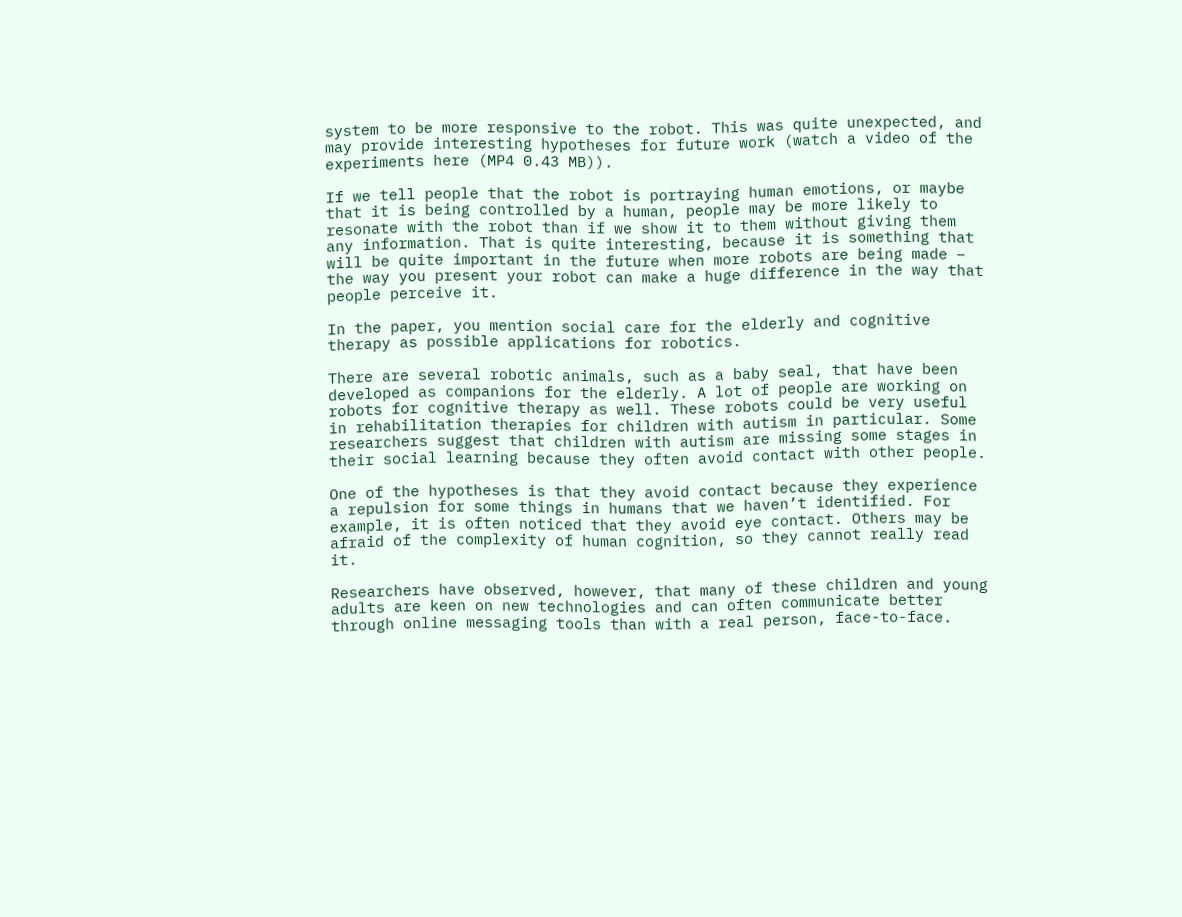system to be more responsive to the robot. This was quite unexpected, and may provide interesting hypotheses for future work (watch a video of the experiments here (MP4 0.43 MB)).

If we tell people that the robot is portraying human emotions, or maybe that it is being controlled by a human, people may be more likely to resonate with the robot than if we show it to them without giving them any information. That is quite interesting, because it is something that will be quite important in the future when more robots are being made – the way you present your robot can make a huge difference in the way that people perceive it.

In the paper, you mention social care for the elderly and cognitive therapy as possible applications for robotics.

There are several robotic animals, such as a baby seal, that have been developed as companions for the elderly. A lot of people are working on robots for cognitive therapy as well. These robots could be very useful in rehabilitation therapies for children with autism in particular. Some researchers suggest that children with autism are missing some stages in their social learning because they often avoid contact with other people.

One of the hypotheses is that they avoid contact because they experience a repulsion for some things in humans that we haven’t identified. For example, it is often noticed that they avoid eye contact. Others may be afraid of the complexity of human cognition, so they cannot really read it.

Researchers have observed, however, that many of these children and young adults are keen on new technologies and can often communicate better through online messaging tools than with a real person, face-to-face.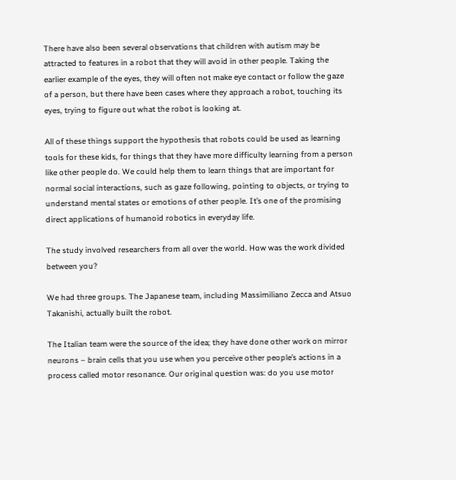There have also been several observations that children with autism may be attracted to features in a robot that they will avoid in other people. Taking the earlier example of the eyes, they will often not make eye contact or follow the gaze of a person, but there have been cases where they approach a robot, touching its eyes, trying to figure out what the robot is looking at.

All of these things support the hypothesis that robots could be used as learning tools for these kids, for things that they have more difficulty learning from a person like other people do. We could help them to learn things that are important for normal social interactions, such as gaze following, pointing to objects, or trying to understand mental states or emotions of other people. It’s one of the promising direct applications of humanoid robotics in everyday life.

The study involved researchers from all over the world. How was the work divided between you?

We had three groups. The Japanese team, including Massimiliano Zecca and Atsuo Takanishi, actually built the robot.

The Italian team were the source of the idea; they have done other work on mirror neurons – brain cells that you use when you perceive other people’s actions in a process called motor resonance. Our original question was: do you use motor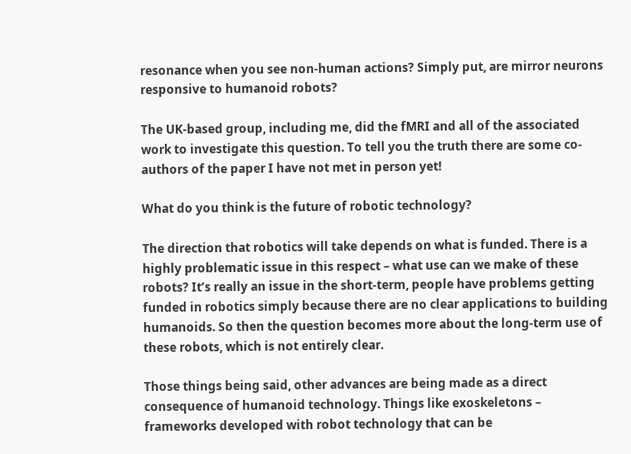resonance when you see non-human actions? Simply put, are mirror neurons responsive to humanoid robots?

The UK-based group, including me, did the fMRI and all of the associated work to investigate this question. To tell you the truth there are some co-authors of the paper I have not met in person yet!

What do you think is the future of robotic technology?

The direction that robotics will take depends on what is funded. There is a highly problematic issue in this respect – what use can we make of these robots? It’s really an issue in the short-term, people have problems getting funded in robotics simply because there are no clear applications to building humanoids. So then the question becomes more about the long-term use of these robots, which is not entirely clear.

Those things being said, other advances are being made as a direct consequence of humanoid technology. Things like exoskeletons – frameworks developed with robot technology that can be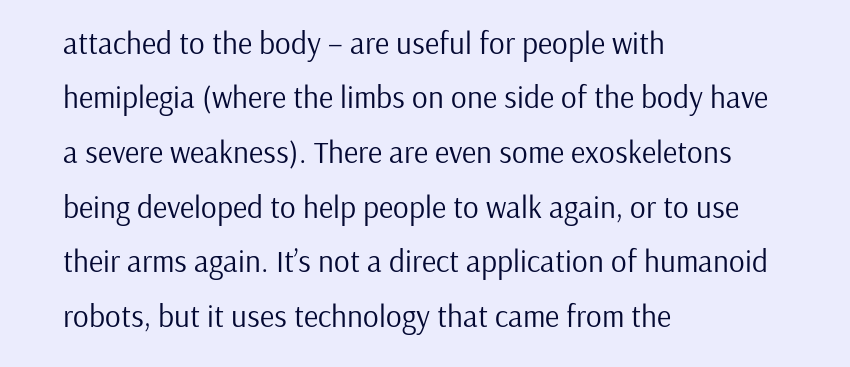attached to the body – are useful for people with hemiplegia (where the limbs on one side of the body have a severe weakness). There are even some exoskeletons being developed to help people to walk again, or to use their arms again. It’s not a direct application of humanoid robots, but it uses technology that came from the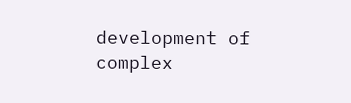development of complex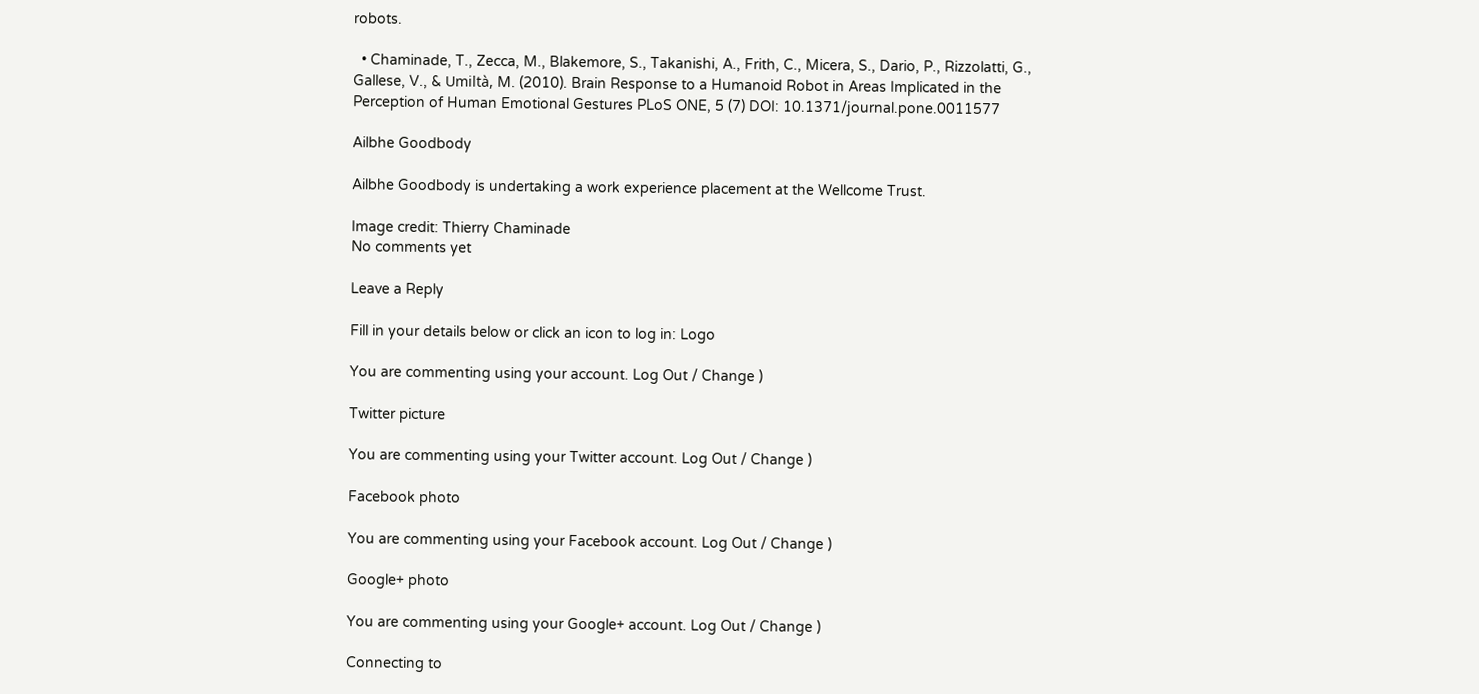robots.

  • Chaminade, T., Zecca, M., Blakemore, S., Takanishi, A., Frith, C., Micera, S., Dario, P., Rizzolatti, G., Gallese, V., & Umiltà, M. (2010). Brain Response to a Humanoid Robot in Areas Implicated in the Perception of Human Emotional Gestures PLoS ONE, 5 (7) DOI: 10.1371/journal.pone.0011577

Ailbhe Goodbody

Ailbhe Goodbody is undertaking a work experience placement at the Wellcome Trust.

Image credit: Thierry Chaminade
No comments yet

Leave a Reply

Fill in your details below or click an icon to log in: Logo

You are commenting using your account. Log Out / Change )

Twitter picture

You are commenting using your Twitter account. Log Out / Change )

Facebook photo

You are commenting using your Facebook account. Log Out / Change )

Google+ photo

You are commenting using your Google+ account. Log Out / Change )

Connecting to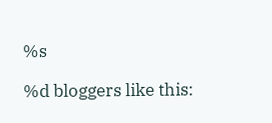%s

%d bloggers like this: